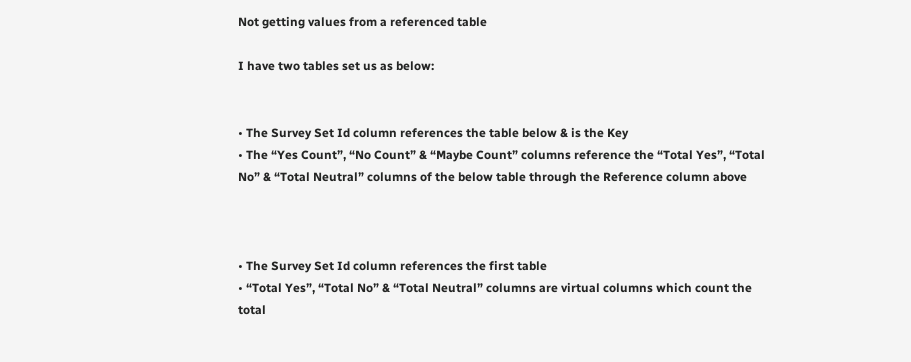Not getting values from a referenced table

I have two tables set us as below:


• The Survey Set Id column references the table below & is the Key
• The “Yes Count”, “No Count” & “Maybe Count” columns reference the “Total Yes”, “Total No” & “Total Neutral” columns of the below table through the Reference column above



• The Survey Set Id column references the first table
• “Total Yes”, “Total No” & “Total Neutral” columns are virtual columns which count the total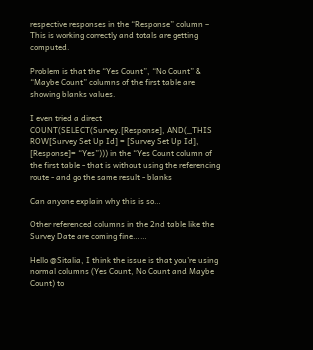respective responses in the “Response” column – This is working correctly and totals are getting computed.

Problem is that the “Yes Count”, “No Count” & “Maybe Count” columns of the first table are showing blanks values.

I even tried a direct COUNT(SELECT(Survey.[Response], AND(_THIS ROW[Survey Set Up Id] = [Survey Set Up Id], [Response]= “Yes”))) in the “Yes Count column of the first table - that is without using the referencing route - and go the same result - blanks

Can anyone explain why this is so…

Other referenced columns in the 2nd table like the Survey Date are coming fine……

Hello @Sitalia, I think the issue is that you’re using normal columns (Yes Count, No Count and Maybe Count) to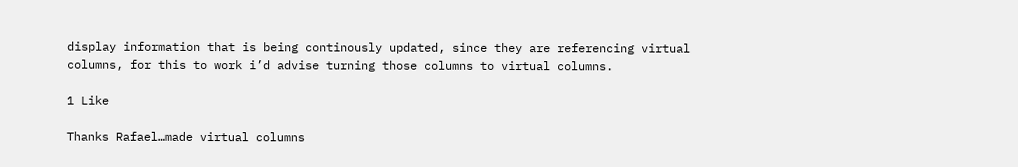display information that is being continously updated, since they are referencing virtual columns, for this to work i’d advise turning those columns to virtual columns.

1 Like

Thanks Rafael…made virtual columns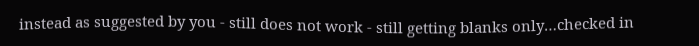instead as suggested by you - still does not work - still getting blanks only…checked in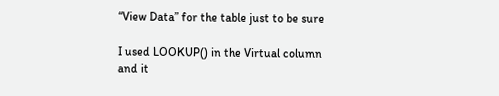“View Data” for the table just to be sure

I used LOOKUP() in the Virtual column and it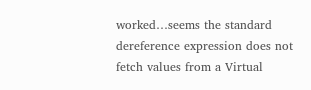worked…seems the standard dereference expression does not fetch values from a Virtual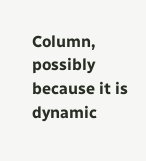Column, possibly because it is dynamic